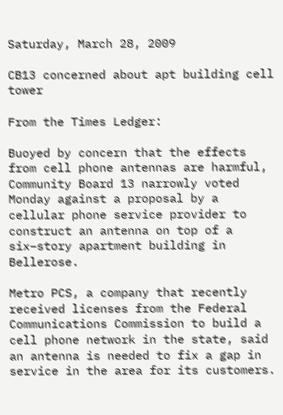Saturday, March 28, 2009

CB13 concerned about apt building cell tower

From the Times Ledger:

Buoyed by concern that the effects from cell phone antennas are harmful, Community Board 13 narrowly voted Monday against a proposal by a cellular phone service provider to construct an antenna on top of a six−story apartment building in Bellerose.

Metro PCS, a company that recently received licenses from the Federal Communications Commission to build a cell phone network in the state, said an antenna is needed to fix a gap in service in the area for its customers.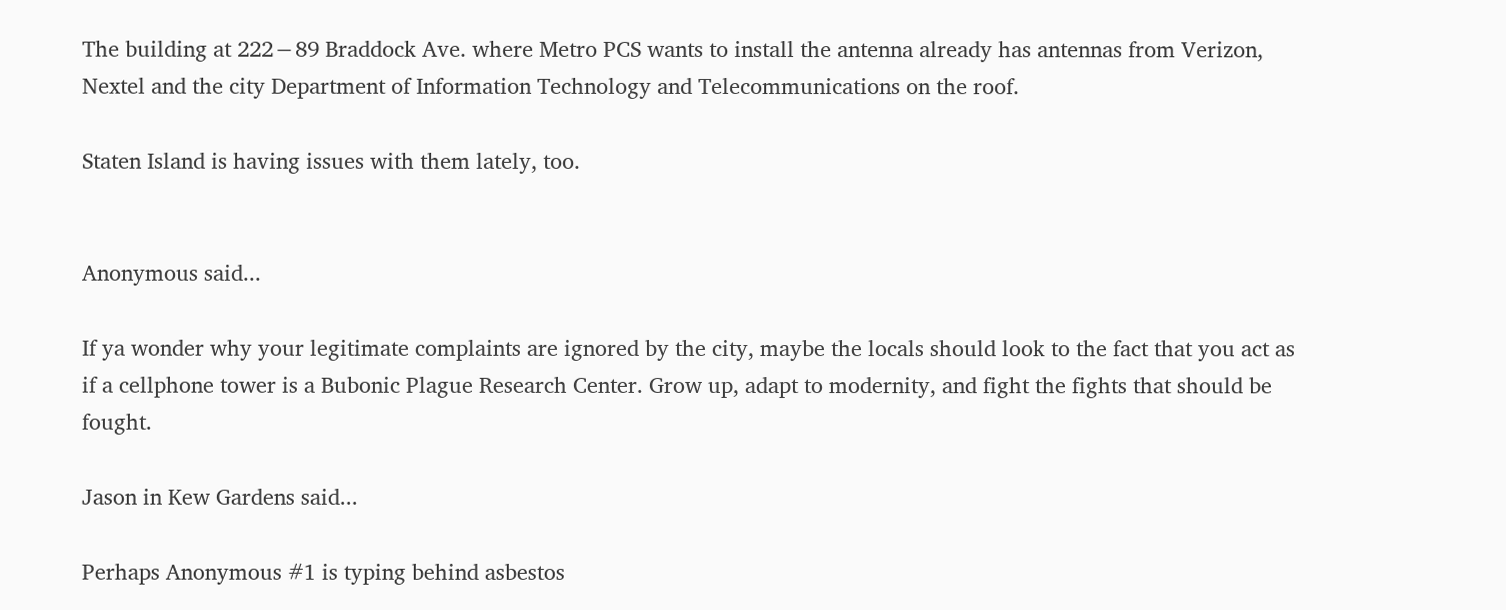The building at 222−89 Braddock Ave. where Metro PCS wants to install the antenna already has antennas from Verizon, Nextel and the city Department of Information Technology and Telecommunications on the roof.

Staten Island is having issues with them lately, too.


Anonymous said...

If ya wonder why your legitimate complaints are ignored by the city, maybe the locals should look to the fact that you act as if a cellphone tower is a Bubonic Plague Research Center. Grow up, adapt to modernity, and fight the fights that should be fought.

Jason in Kew Gardens said...

Perhaps Anonymous #1 is typing behind asbestos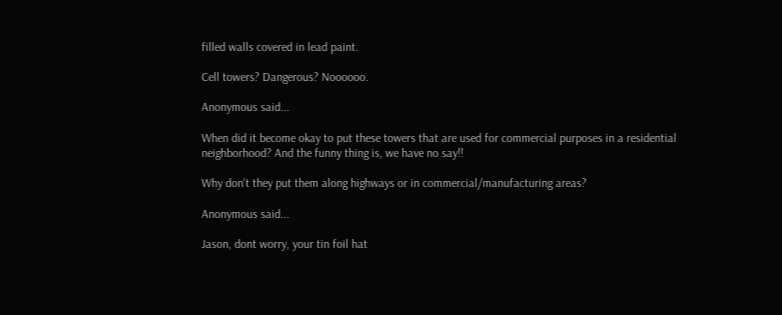filled walls covered in lead paint.

Cell towers? Dangerous? Noooooo.

Anonymous said...

When did it become okay to put these towers that are used for commercial purposes in a residential neighborhood? And the funny thing is, we have no say!!

Why don't they put them along highways or in commercial/manufacturing areas?

Anonymous said...

Jason, dont worry, your tin foil hat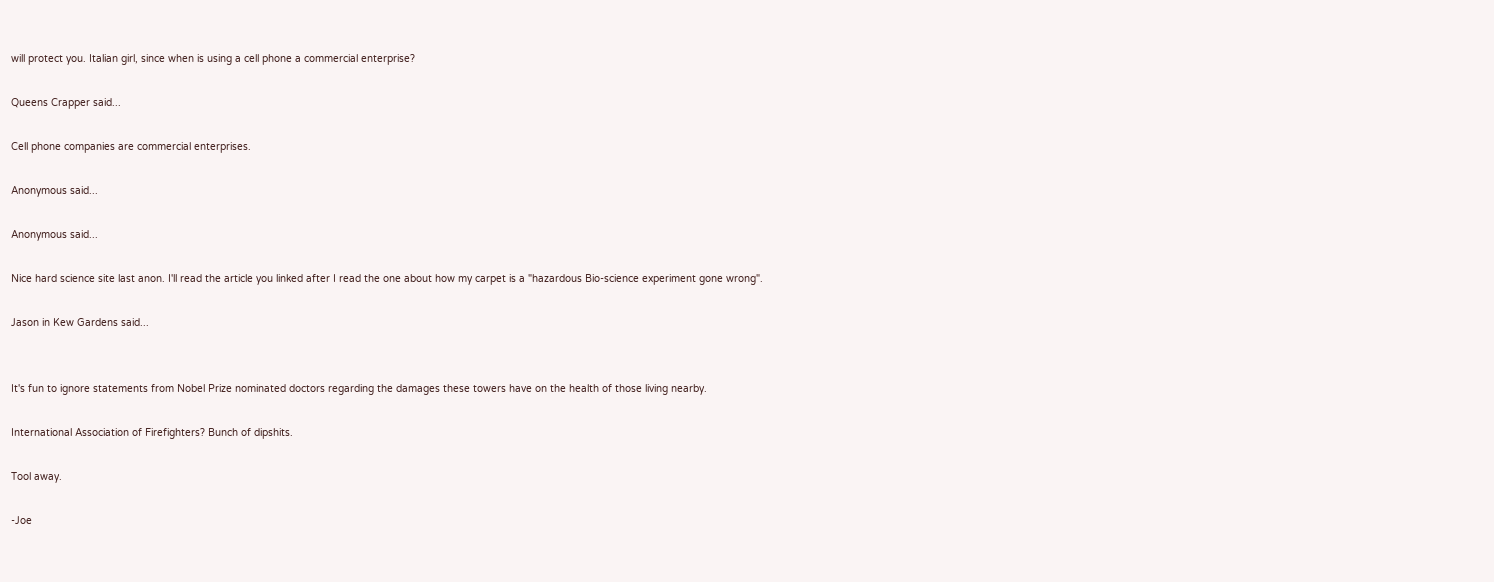will protect you. Italian girl, since when is using a cell phone a commercial enterprise?

Queens Crapper said...

Cell phone companies are commercial enterprises.

Anonymous said...

Anonymous said...

Nice hard science site last anon. I'll read the article you linked after I read the one about how my carpet is a "hazardous Bio-science experiment gone wrong".

Jason in Kew Gardens said...


It's fun to ignore statements from Nobel Prize nominated doctors regarding the damages these towers have on the health of those living nearby.

International Association of Firefighters? Bunch of dipshits.

Tool away.

-Joe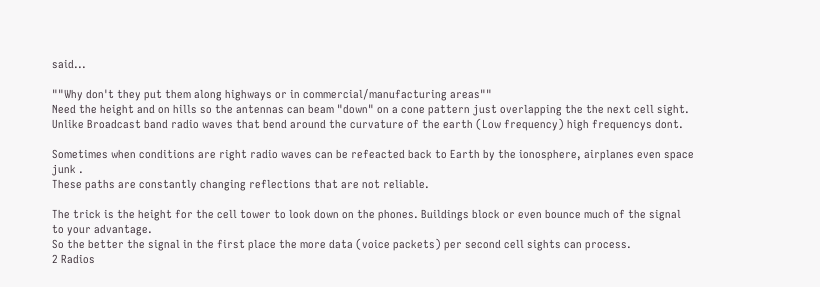said...

""Why don't they put them along highways or in commercial/manufacturing areas""
Need the height and on hills so the antennas can beam "down" on a cone pattern just overlapping the the next cell sight.
Unlike Broadcast band radio waves that bend around the curvature of the earth (Low frequency) high frequencys dont.

Sometimes when conditions are right radio waves can be refeacted back to Earth by the ionosphere, airplanes even space junk .
These paths are constantly changing reflections that are not reliable.

The trick is the height for the cell tower to look down on the phones. Buildings block or even bounce much of the signal to your advantage.
So the better the signal in the first place the more data (voice packets) per second cell sights can process.
2 Radios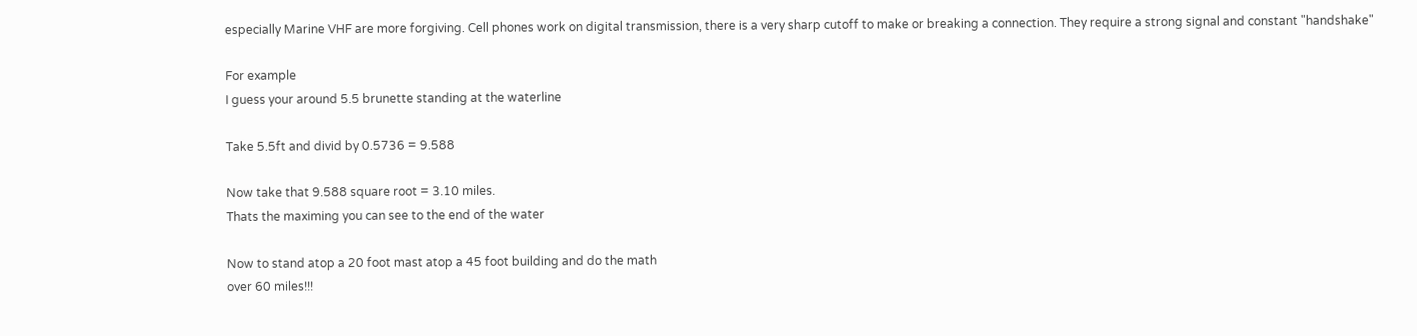especially Marine VHF are more forgiving. Cell phones work on digital transmission, there is a very sharp cutoff to make or breaking a connection. They require a strong signal and constant "handshake"

For example
I guess your around 5.5 brunette standing at the waterline

Take 5.5ft and divid by 0.5736 = 9.588

Now take that 9.588 square root = 3.10 miles.
Thats the maximing you can see to the end of the water

Now to stand atop a 20 foot mast atop a 45 foot building and do the math
over 60 miles!!!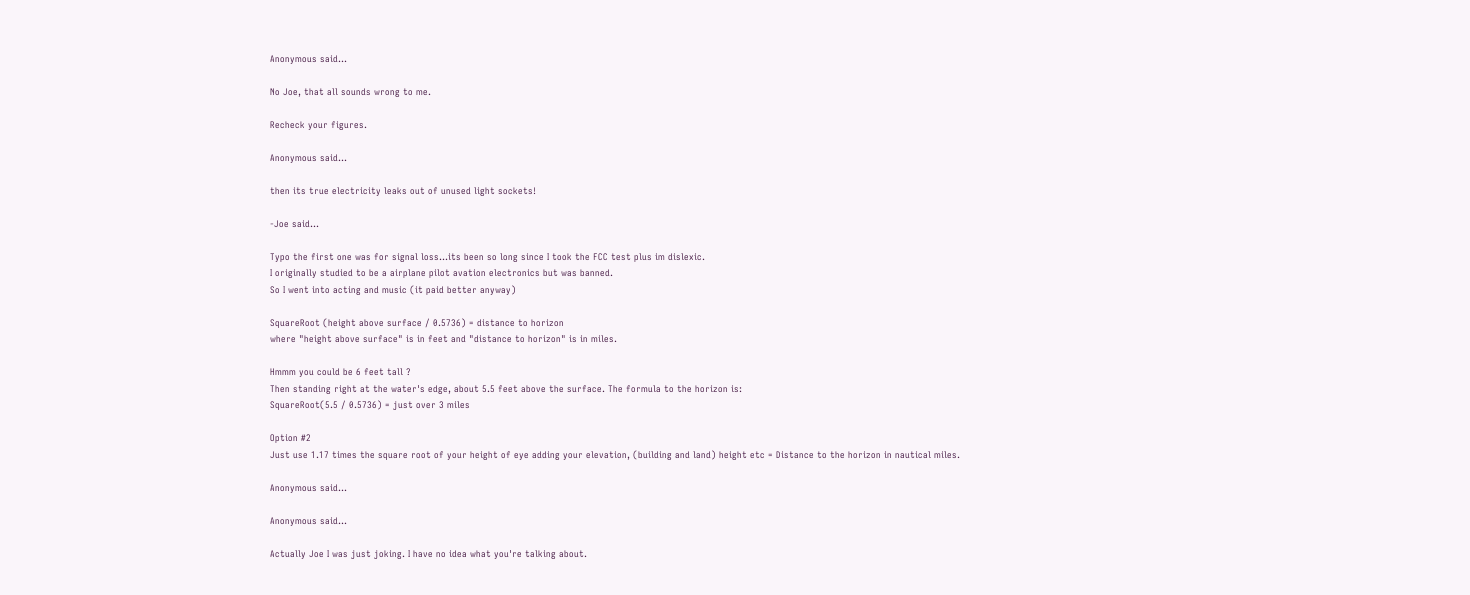Anonymous said...

No Joe, that all sounds wrong to me.

Recheck your figures.

Anonymous said...

then its true electricity leaks out of unused light sockets!

-Joe said...

Typo the first one was for signal loss...its been so long since I took the FCC test plus im dislexic.
I originally studied to be a airplane pilot avation electronics but was banned.
So I went into acting and music (it paid better anyway)

SquareRoot (height above surface / 0.5736) = distance to horizon
where "height above surface" is in feet and "distance to horizon" is in miles.

Hmmm you could be 6 feet tall ?
Then standing right at the water's edge, about 5.5 feet above the surface. The formula to the horizon is:
SquareRoot(5.5 / 0.5736) = just over 3 miles

Option #2
Just use 1.17 times the square root of your height of eye adding your elevation, (building and land) height etc = Distance to the horizon in nautical miles.

Anonymous said...

Anonymous said...

Actually Joe I was just joking. I have no idea what you're talking about.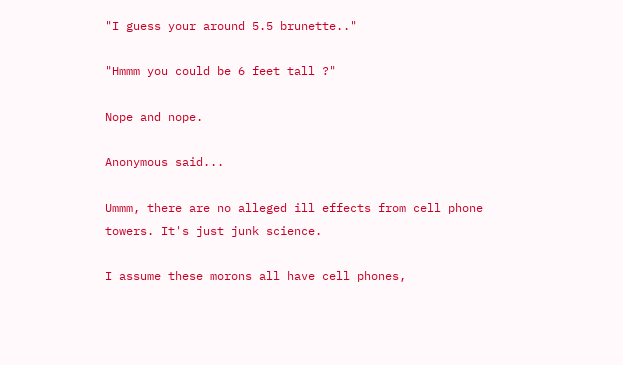"I guess your around 5.5 brunette.."

"Hmmm you could be 6 feet tall ?"

Nope and nope.

Anonymous said...

Ummm, there are no alleged ill effects from cell phone towers. It's just junk science.

I assume these morons all have cell phones,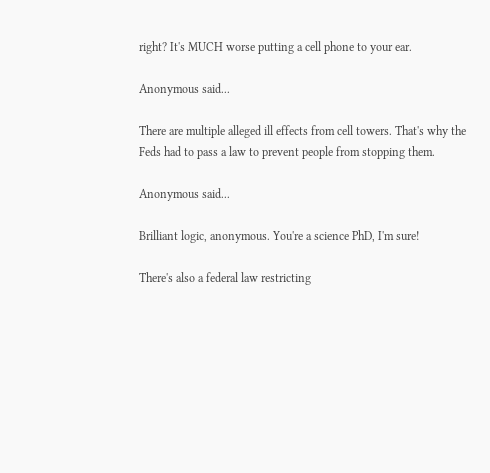right? It's MUCH worse putting a cell phone to your ear.

Anonymous said...

There are multiple alleged ill effects from cell towers. That's why the Feds had to pass a law to prevent people from stopping them.

Anonymous said...

Brilliant logic, anonymous. You're a science PhD, I'm sure!

There's also a federal law restricting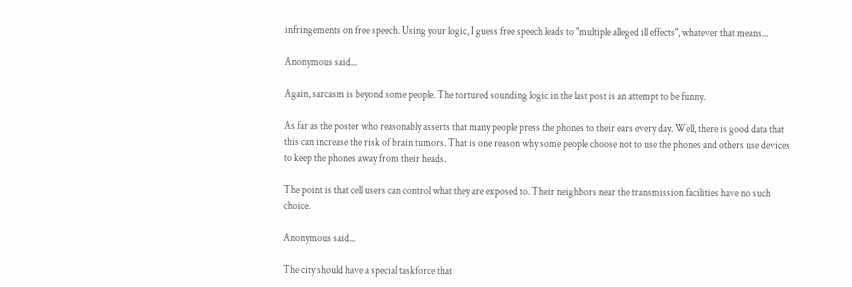infringements on free speech. Using your logic, I guess free speech leads to "multiple alleged ill effects", whatever that means...

Anonymous said...

Again, sarcasm is beyond some people. The tortured sounding logic in the last post is an attempt to be funny.

As far as the poster who reasonably asserts that many people press the phones to their ears every day. Well, there is good data that this can increase the risk of brain tumors. That is one reason why some people choose not to use the phones and others use devices to keep the phones away from their heads.

The point is that cell users can control what they are exposed to. Their neighbors near the transmission facilities have no such choice.

Anonymous said...

The city should have a special taskforce that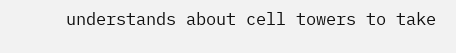understands about cell towers to take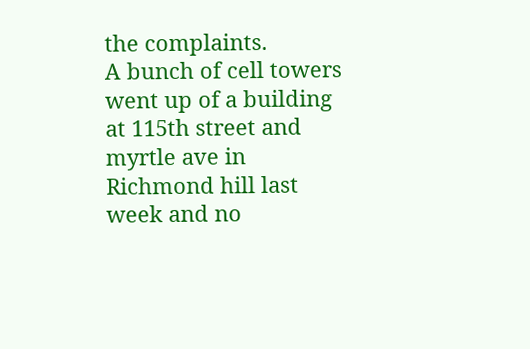the complaints.
A bunch of cell towers went up of a building at 115th street and myrtle ave in Richmond hill last week and no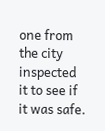one from the city inspected it to see if it was safe.